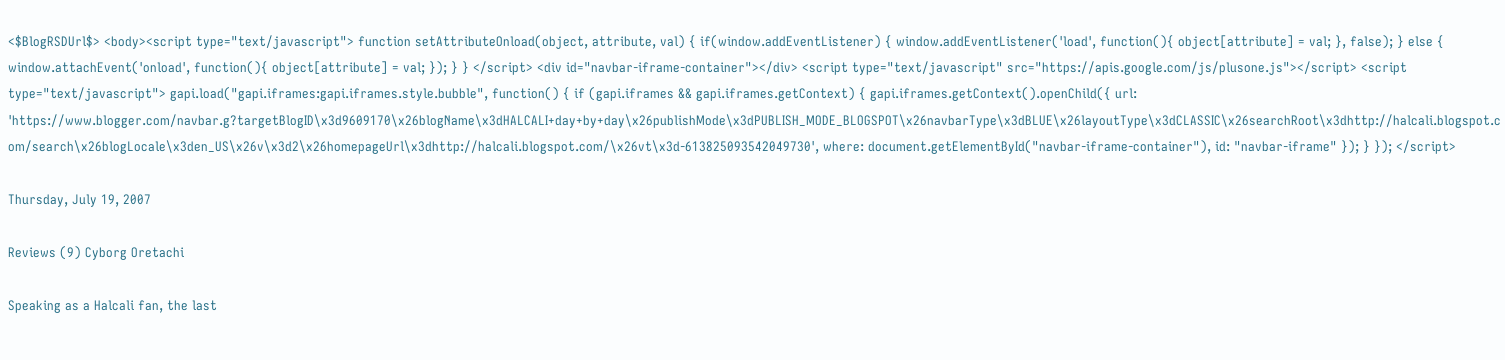<$BlogRSDUrl$> <body><script type="text/javascript"> function setAttributeOnload(object, attribute, val) { if(window.addEventListener) { window.addEventListener('load', function(){ object[attribute] = val; }, false); } else { window.attachEvent('onload', function(){ object[attribute] = val; }); } } </script> <div id="navbar-iframe-container"></div> <script type="text/javascript" src="https://apis.google.com/js/plusone.js"></script> <script type="text/javascript"> gapi.load("gapi.iframes:gapi.iframes.style.bubble", function() { if (gapi.iframes && gapi.iframes.getContext) { gapi.iframes.getContext().openChild({ url: 'https://www.blogger.com/navbar.g?targetBlogID\x3d9609170\x26blogName\x3dHALCALI+day+by+day\x26publishMode\x3dPUBLISH_MODE_BLOGSPOT\x26navbarType\x3dBLUE\x26layoutType\x3dCLASSIC\x26searchRoot\x3dhttp://halcali.blogspot.com/search\x26blogLocale\x3den_US\x26v\x3d2\x26homepageUrl\x3dhttp://halcali.blogspot.com/\x26vt\x3d-613825093542049730', where: document.getElementById("navbar-iframe-container"), id: "navbar-iframe" }); } }); </script>

Thursday, July 19, 2007

Reviews (9) Cyborg Oretachi

Speaking as a Halcali fan, the last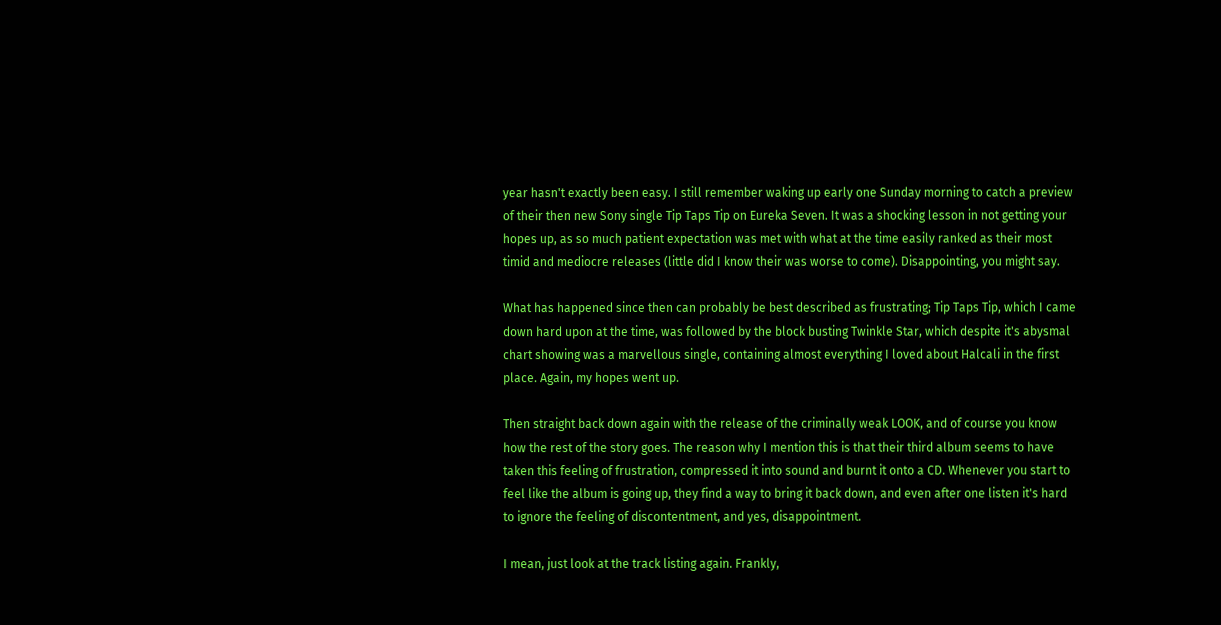year hasn't exactly been easy. I still remember waking up early one Sunday morning to catch a preview of their then new Sony single Tip Taps Tip on Eureka Seven. It was a shocking lesson in not getting your hopes up, as so much patient expectation was met with what at the time easily ranked as their most timid and mediocre releases (little did I know their was worse to come). Disappointing, you might say.

What has happened since then can probably be best described as frustrating; Tip Taps Tip, which I came down hard upon at the time, was followed by the block busting Twinkle Star, which despite it's abysmal chart showing was a marvellous single, containing almost everything I loved about Halcali in the first place. Again, my hopes went up.

Then straight back down again with the release of the criminally weak LOOK, and of course you know how the rest of the story goes. The reason why I mention this is that their third album seems to have taken this feeling of frustration, compressed it into sound and burnt it onto a CD. Whenever you start to feel like the album is going up, they find a way to bring it back down, and even after one listen it's hard to ignore the feeling of discontentment, and yes, disappointment.

I mean, just look at the track listing again. Frankly,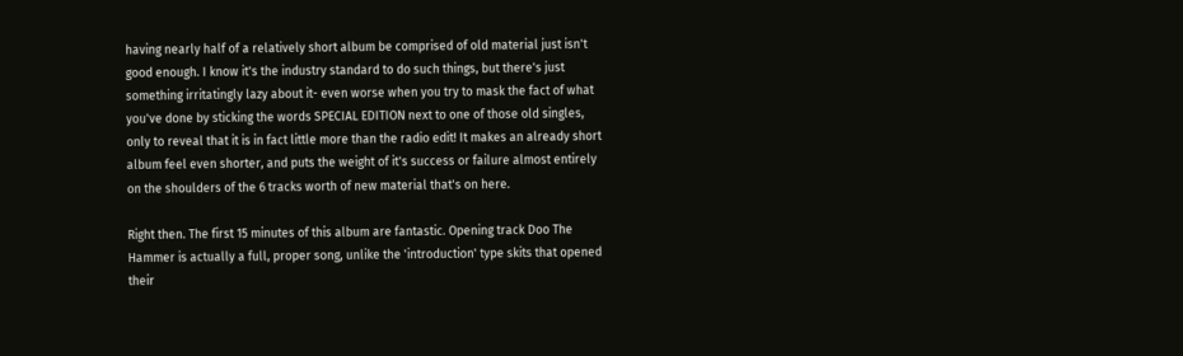having nearly half of a relatively short album be comprised of old material just isn't good enough. I know it's the industry standard to do such things, but there's just something irritatingly lazy about it- even worse when you try to mask the fact of what you've done by sticking the words SPECIAL EDITION next to one of those old singles, only to reveal that it is in fact little more than the radio edit! It makes an already short album feel even shorter, and puts the weight of it's success or failure almost entirely on the shoulders of the 6 tracks worth of new material that's on here.

Right then. The first 15 minutes of this album are fantastic. Opening track Doo The Hammer is actually a full, proper song, unlike the 'introduction' type skits that opened their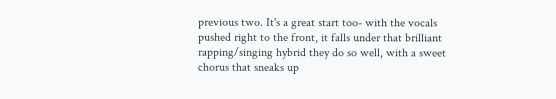previous two. It's a great start too- with the vocals pushed right to the front, it falls under that brilliant rapping/singing hybrid they do so well, with a sweet chorus that sneaks up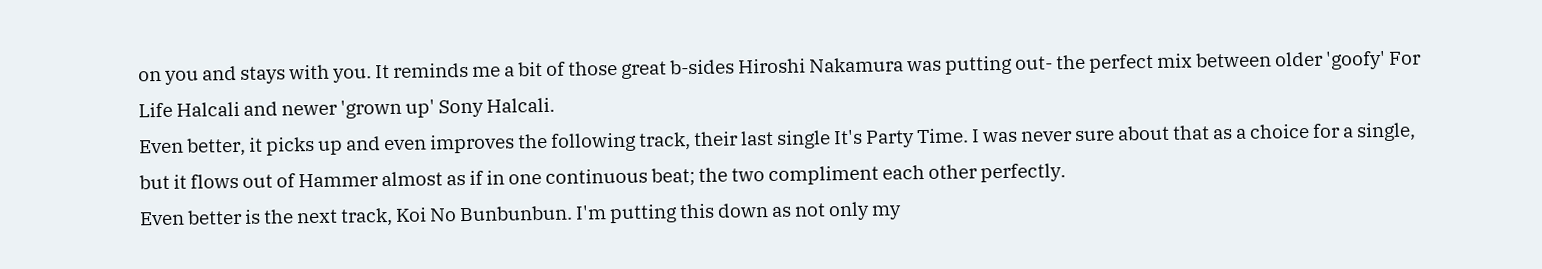on you and stays with you. It reminds me a bit of those great b-sides Hiroshi Nakamura was putting out- the perfect mix between older 'goofy' For Life Halcali and newer 'grown up' Sony Halcali.
Even better, it picks up and even improves the following track, their last single It's Party Time. I was never sure about that as a choice for a single, but it flows out of Hammer almost as if in one continuous beat; the two compliment each other perfectly.
Even better is the next track, Koi No Bunbunbun. I'm putting this down as not only my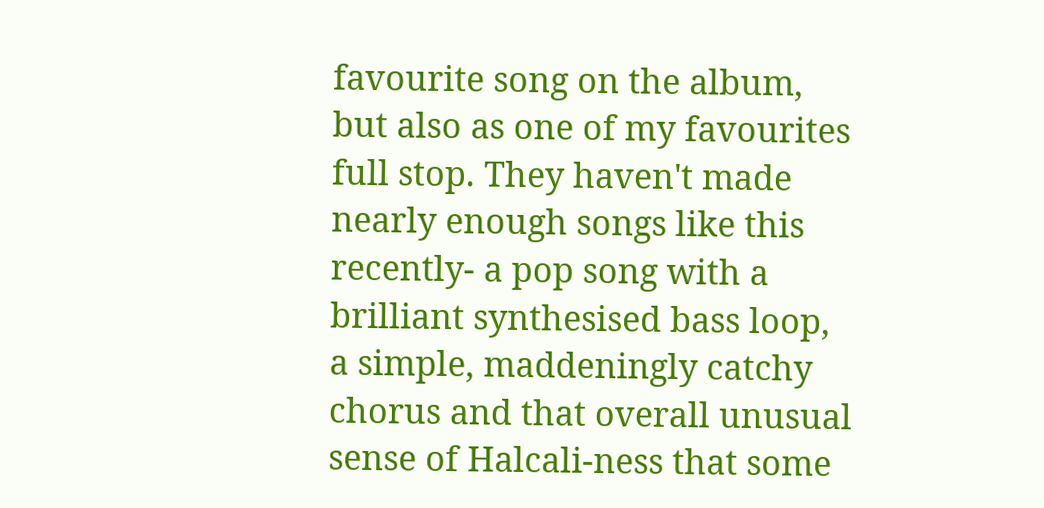favourite song on the album, but also as one of my favourites full stop. They haven't made nearly enough songs like this recently- a pop song with a brilliant synthesised bass loop, a simple, maddeningly catchy chorus and that overall unusual sense of Halcali-ness that some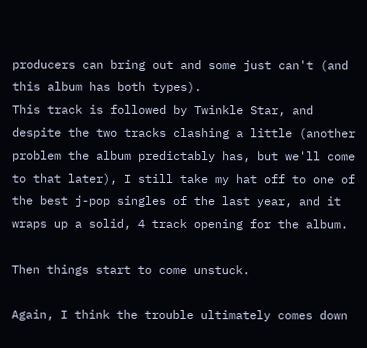producers can bring out and some just can't (and this album has both types).
This track is followed by Twinkle Star, and despite the two tracks clashing a little (another problem the album predictably has, but we'll come to that later), I still take my hat off to one of the best j-pop singles of the last year, and it wraps up a solid, 4 track opening for the album.

Then things start to come unstuck.

Again, I think the trouble ultimately comes down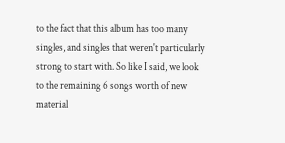to the fact that this album has too many singles, and singles that weren't particularly strong to start with. So like I said, we look to the remaining 6 songs worth of new material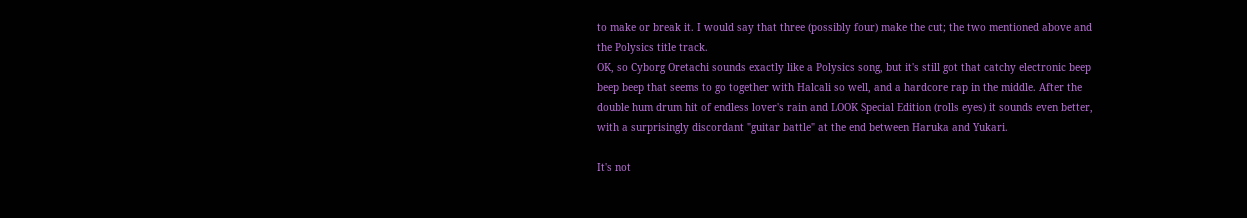to make or break it. I would say that three (possibly four) make the cut; the two mentioned above and the Polysics title track.
OK, so Cyborg Oretachi sounds exactly like a Polysics song, but it's still got that catchy electronic beep beep beep that seems to go together with Halcali so well, and a hardcore rap in the middle. After the double hum drum hit of endless lover's rain and LOOK Special Edition (rolls eyes) it sounds even better, with a surprisingly discordant "guitar battle" at the end between Haruka and Yukari.

It's not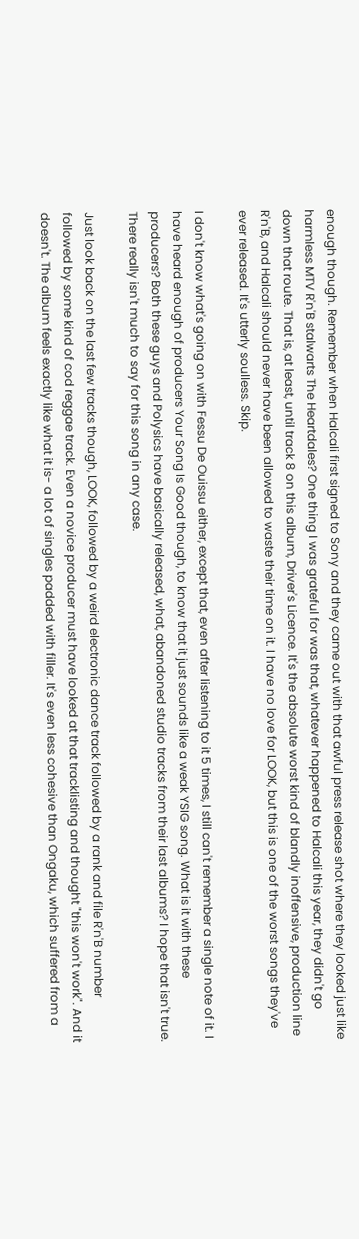enough though. Remember when Halcali first signed to Sony and they came out with that awful press release shot where they looked just like harmless MTV R'n'B stalwarts The Heartdales? One thing I was grateful for was that, whatever happened to Halcali this year, they didn't go down that route. That is, at least, until track 8 on this album, Driver's Licence. It's the absolute worst kind of blandly inoffensive, production line R'n'B, and Halcali should never have been allowed to waste their time on it. I have no love for LOOK, but this is one of the worst songs they've ever released. It's utterly soulless. Skip.

I don't know what's going on with Fessu De Ouissu either, except that, even after listening to it 5 times, I still can't remember a single note of it. I have heard enough of producers Your Song Is Good though, to know that it just sounds like a weak YSIG song. What is it with these producers? Both these guys and Polysics have basically released, what, abandoned studio tracks from their last albums? I hope that isn't true. There really isn't much to say for this song in any case.

Just look back on the last few tracks though, LOOK, followed by a weird electronic dance track followed by a rank and file R'n'B number followed by some kind of cod reggae track. Even a novice producer must have looked at that tracklisting and thought "this won't work". And it doesn't. The album feels exactly like what it is- a lot of singles padded with filler. It's even less cohesive than Ongaku, which suffered from a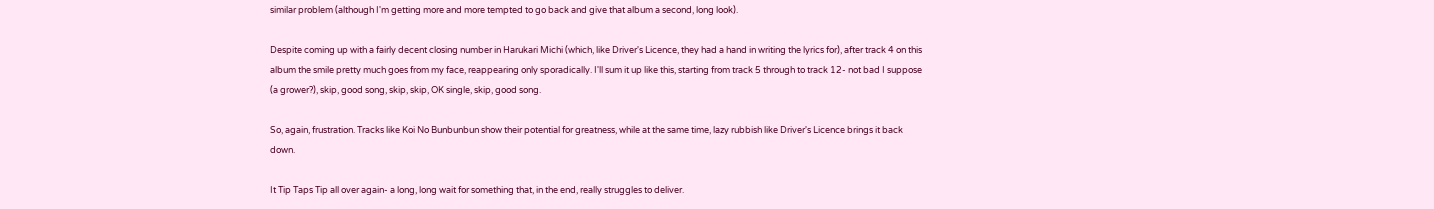similar problem (although I'm getting more and more tempted to go back and give that album a second, long look).

Despite coming up with a fairly decent closing number in Harukari Michi (which, like Driver's Licence, they had a hand in writing the lyrics for), after track 4 on this album the smile pretty much goes from my face, reappearing only sporadically. I'll sum it up like this, starting from track 5 through to track 12- not bad I suppose (a grower?), skip, good song, skip, skip, OK single, skip, good song.

So, again, frustration. Tracks like Koi No Bunbunbun show their potential for greatness, while at the same time, lazy rubbish like Driver's Licence brings it back down.

It Tip Taps Tip all over again- a long, long wait for something that, in the end, really struggles to deliver.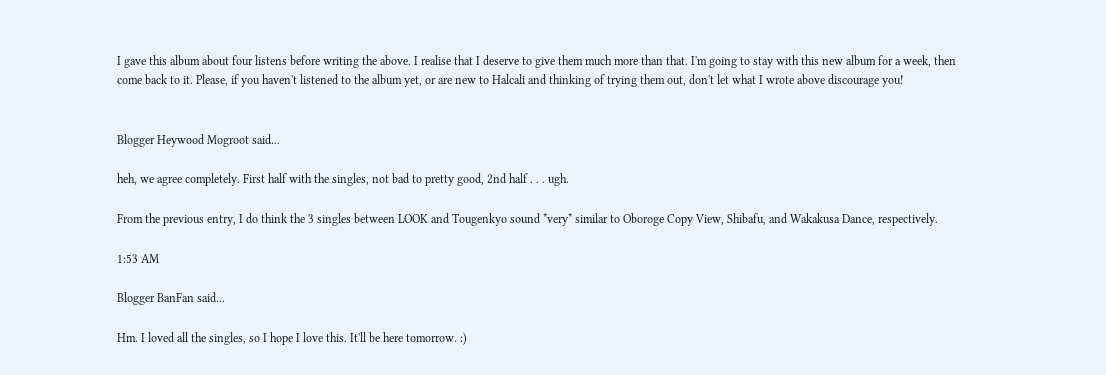I gave this album about four listens before writing the above. I realise that I deserve to give them much more than that. I'm going to stay with this new album for a week, then come back to it. Please, if you haven't listened to the album yet, or are new to Halcali and thinking of trying them out, don't let what I wrote above discourage you!


Blogger Heywood Mogroot said...

heh, we agree completely. First half with the singles, not bad to pretty good, 2nd half . . . ugh.

From the previous entry, I do think the 3 singles between LOOK and Tougenkyo sound *very* similar to Oboroge Copy View, Shibafu, and Wakakusa Dance, respectively.

1:53 AM

Blogger BanFan said...

Hm. I loved all the singles, so I hope I love this. It'll be here tomorrow. :)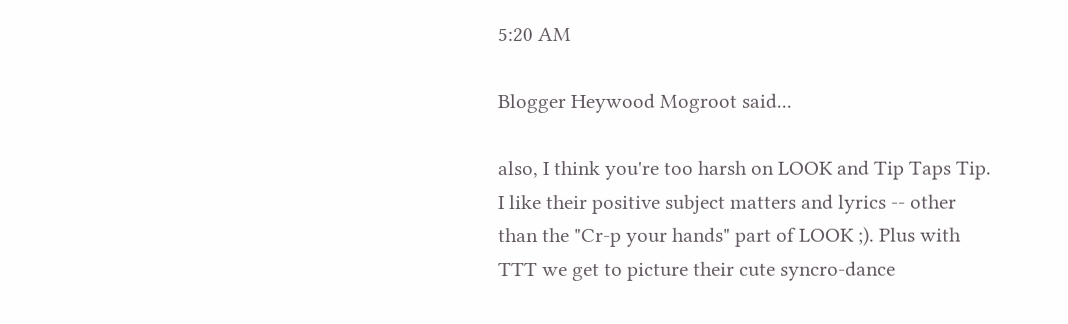5:20 AM

Blogger Heywood Mogroot said...

also, I think you're too harsh on LOOK and Tip Taps Tip. I like their positive subject matters and lyrics -- other than the "Cr-p your hands" part of LOOK ;). Plus with TTT we get to picture their cute syncro-dance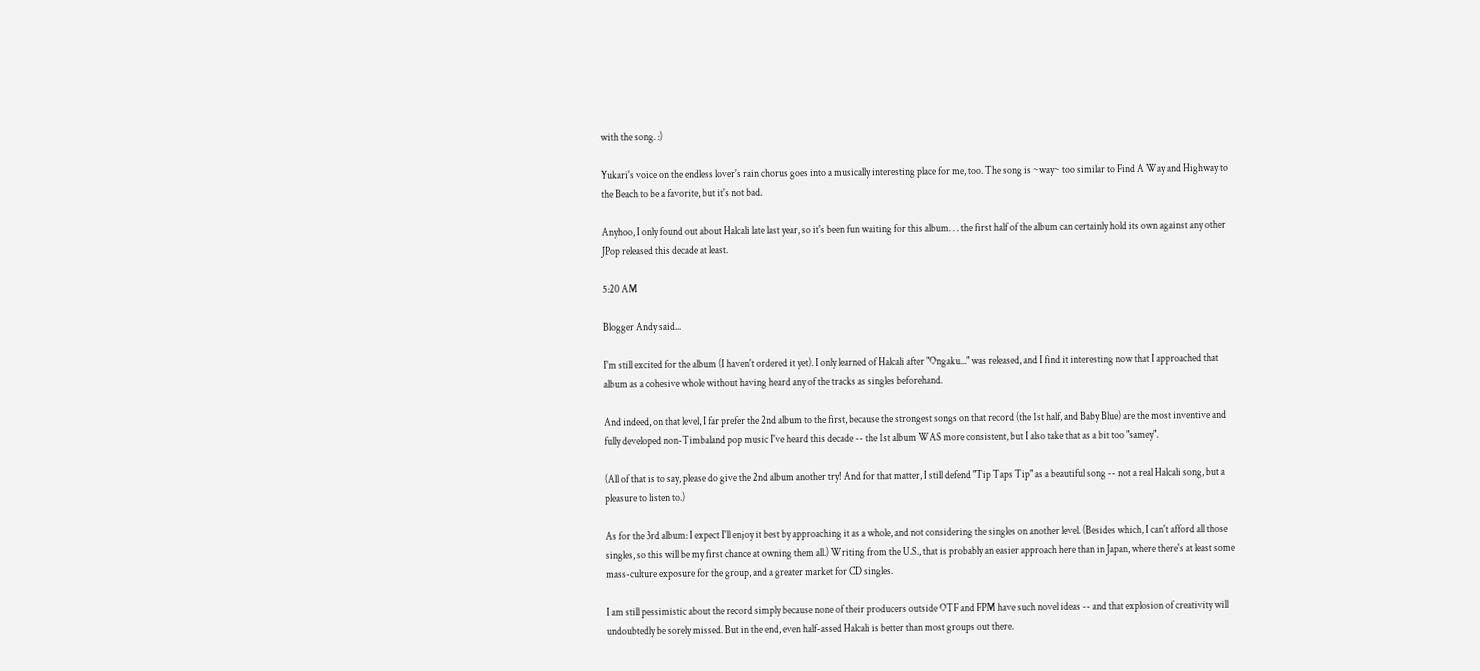with the song. :)

Yukari's voice on the endless lover's rain chorus goes into a musically interesting place for me, too. The song is ~way~ too similar to Find A Way and Highway to the Beach to be a favorite, but it's not bad.

Anyhoo, I only found out about Halcali late last year, so it's been fun waiting for this album. . . the first half of the album can certainly hold its own against any other JPop released this decade at least.

5:20 AM

Blogger Andy said...

I'm still excited for the album (I haven't ordered it yet). I only learned of Halcali after "Ongaku..." was released, and I find it interesting now that I approached that album as a cohesive whole without having heard any of the tracks as singles beforehand.

And indeed, on that level, I far prefer the 2nd album to the first, because the strongest songs on that record (the 1st half, and Baby Blue) are the most inventive and fully developed non-Timbaland pop music I've heard this decade -- the 1st album WAS more consistent, but I also take that as a bit too "samey".

(All of that is to say, please do give the 2nd album another try! And for that matter, I still defend "Tip Taps Tip" as a beautiful song -- not a real Halcali song, but a pleasure to listen to.)

As for the 3rd album: I expect I'll enjoy it best by approaching it as a whole, and not considering the singles on another level. (Besides which, I can't afford all those singles, so this will be my first chance at owning them all.) Writing from the U.S., that is probably an easier approach here than in Japan, where there's at least some mass-culture exposure for the group, and a greater market for CD singles.

I am still pessimistic about the record simply because none of their producers outside OTF and FPM have such novel ideas -- and that explosion of creativity will undoubtedly be sorely missed. But in the end, even half-assed Halcali is better than most groups out there.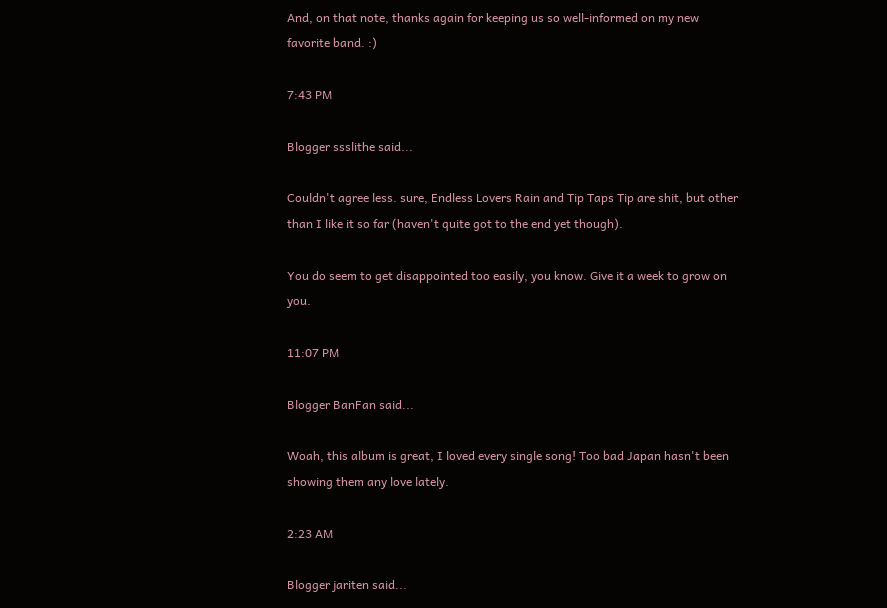And, on that note, thanks again for keeping us so well-informed on my new favorite band. :)

7:43 PM

Blogger ssslithe said...

Couldn't agree less. sure, Endless Lovers Rain and Tip Taps Tip are shit, but other than I like it so far (haven't quite got to the end yet though).

You do seem to get disappointed too easily, you know. Give it a week to grow on you.

11:07 PM

Blogger BanFan said...

Woah, this album is great, I loved every single song! Too bad Japan hasn't been showing them any love lately.

2:23 AM

Blogger jariten said...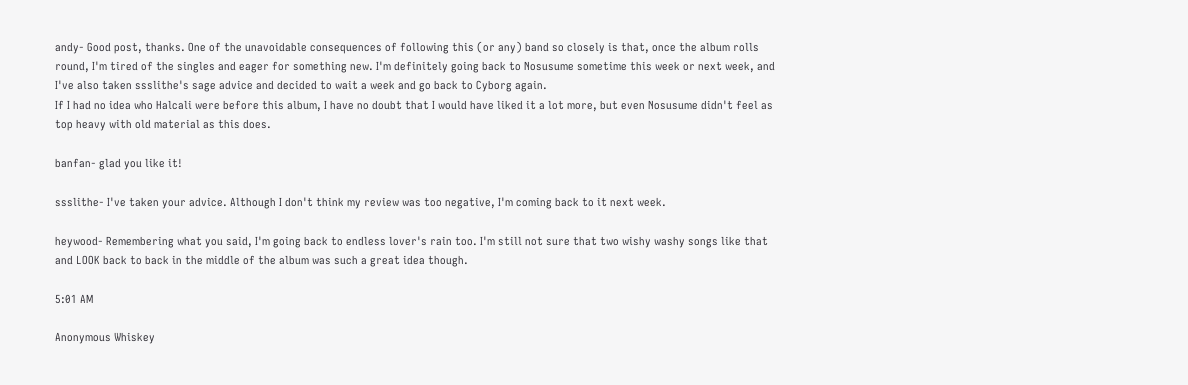andy- Good post, thanks. One of the unavoidable consequences of following this (or any) band so closely is that, once the album rolls round, I'm tired of the singles and eager for something new. I'm definitely going back to Nosusume sometime this week or next week, and I've also taken ssslithe's sage advice and decided to wait a week and go back to Cyborg again.
If I had no idea who Halcali were before this album, I have no doubt that I would have liked it a lot more, but even Nosusume didn't feel as top heavy with old material as this does.

banfan- glad you like it!

ssslithe- I've taken your advice. Although I don't think my review was too negative, I'm coming back to it next week.

heywood- Remembering what you said, I'm going back to endless lover's rain too. I'm still not sure that two wishy washy songs like that and LOOK back to back in the middle of the album was such a great idea though.

5:01 AM

Anonymous Whiskey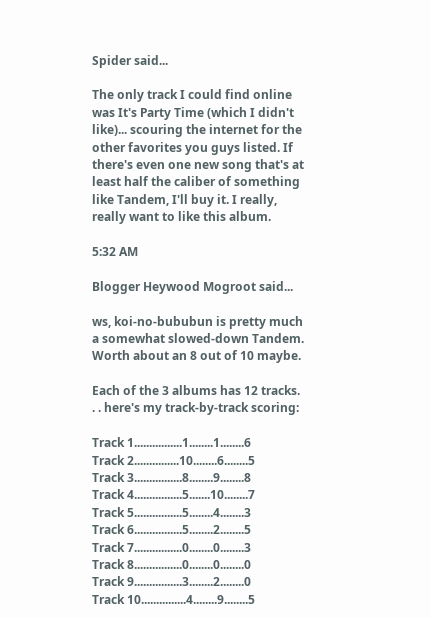Spider said...

The only track I could find online was It's Party Time (which I didn't like)... scouring the internet for the other favorites you guys listed. If there's even one new song that's at least half the caliber of something like Tandem, I'll buy it. I really, really want to like this album.

5:32 AM

Blogger Heywood Mogroot said...

ws, koi-no-bububun is pretty much a somewhat slowed-down Tandem. Worth about an 8 out of 10 maybe.

Each of the 3 albums has 12 tracks. . . here's my track-by-track scoring:

Track 1................1........1........6
Track 2...............10........6........5
Track 3................8........9........8
Track 4................5.......10........7
Track 5................5........4........3
Track 6................5........2........5
Track 7................0........0........3
Track 8................0........0........0
Track 9................3........2........0
Track 10...............4........9........5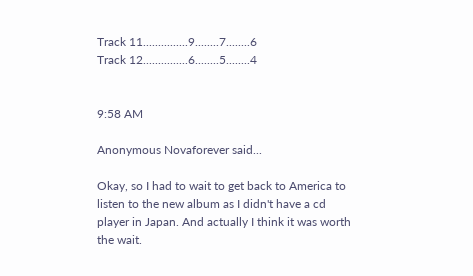Track 11...............9........7........6
Track 12...............6........5........4


9:58 AM

Anonymous Novaforever said...

Okay, so I had to wait to get back to America to listen to the new album as I didn't have a cd player in Japan. And actually I think it was worth the wait.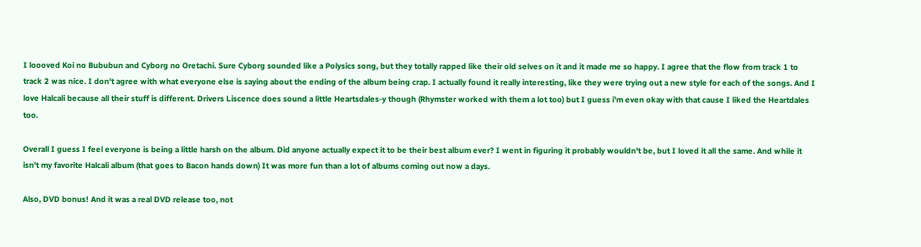I loooved Koi no Bububun and Cyborg no Oretachi. Sure Cyborg sounded like a Polysics song, but they totally rapped like their old selves on it and it made me so happy. I agree that the flow from track 1 to track 2 was nice. I don't agree with what everyone else is saying about the ending of the album being crap. I actually found it really interesting, like they were trying out a new style for each of the songs. And I love Halcali because all their stuff is different. Drivers Liscence does sound a little Heartsdales-y though (Rhymster worked with them a lot too) but I guess i'm even okay with that cause I liked the Heartdales too.

Overall I guess I feel everyone is being a little harsh on the album. Did anyone actually expect it to be their best album ever? I went in figuring it probably wouldn't be, but I loved it all the same. And while it isn't my favorite Halcali album (that goes to Bacon hands down) It was more fun than a lot of albums coming out now a days.

Also, DVD bonus! And it was a real DVD release too, not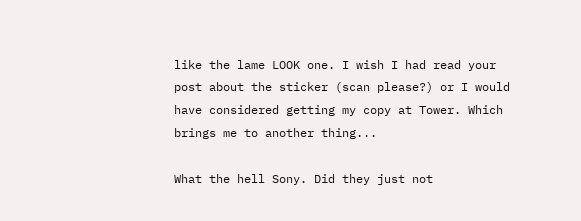like the lame LOOK one. I wish I had read your post about the sticker (scan please?) or I would have considered getting my copy at Tower. Which brings me to another thing...

What the hell Sony. Did they just not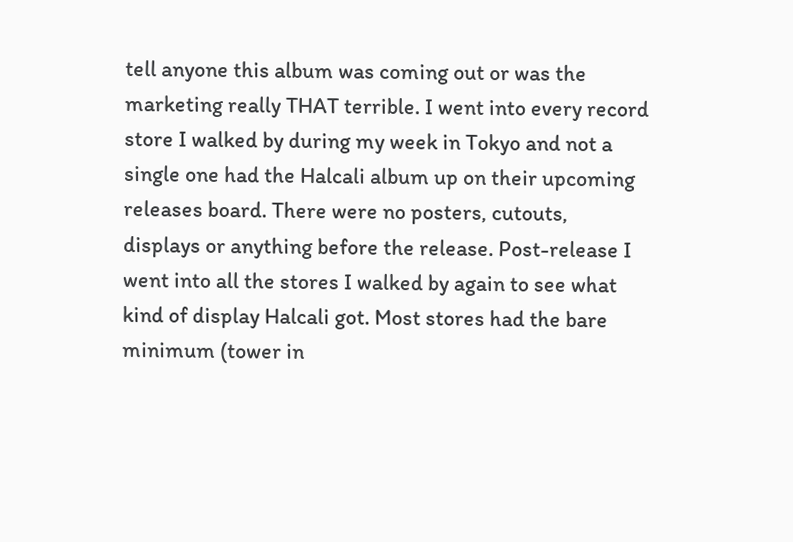tell anyone this album was coming out or was the marketing really THAT terrible. I went into every record store I walked by during my week in Tokyo and not a single one had the Halcali album up on their upcoming releases board. There were no posters, cutouts, displays or anything before the release. Post-release I went into all the stores I walked by again to see what kind of display Halcali got. Most stores had the bare minimum (tower in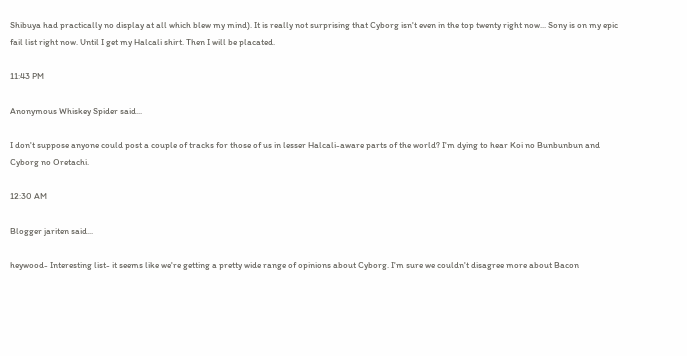Shibuya had practically no display at all which blew my mind). It is really not surprising that Cyborg isn't even in the top twenty right now... Sony is on my epic fail list right now. Until I get my Halcali shirt. Then I will be placated.

11:43 PM

Anonymous Whiskey Spider said...

I don't suppose anyone could post a couple of tracks for those of us in lesser Halcali-aware parts of the world? I'm dying to hear Koi no Bunbunbun and Cyborg no Oretachi.

12:30 AM

Blogger jariten said...

heywood- Interesting list- it seems like we're getting a pretty wide range of opinions about Cyborg. I'm sure we couldn't disagree more about Bacon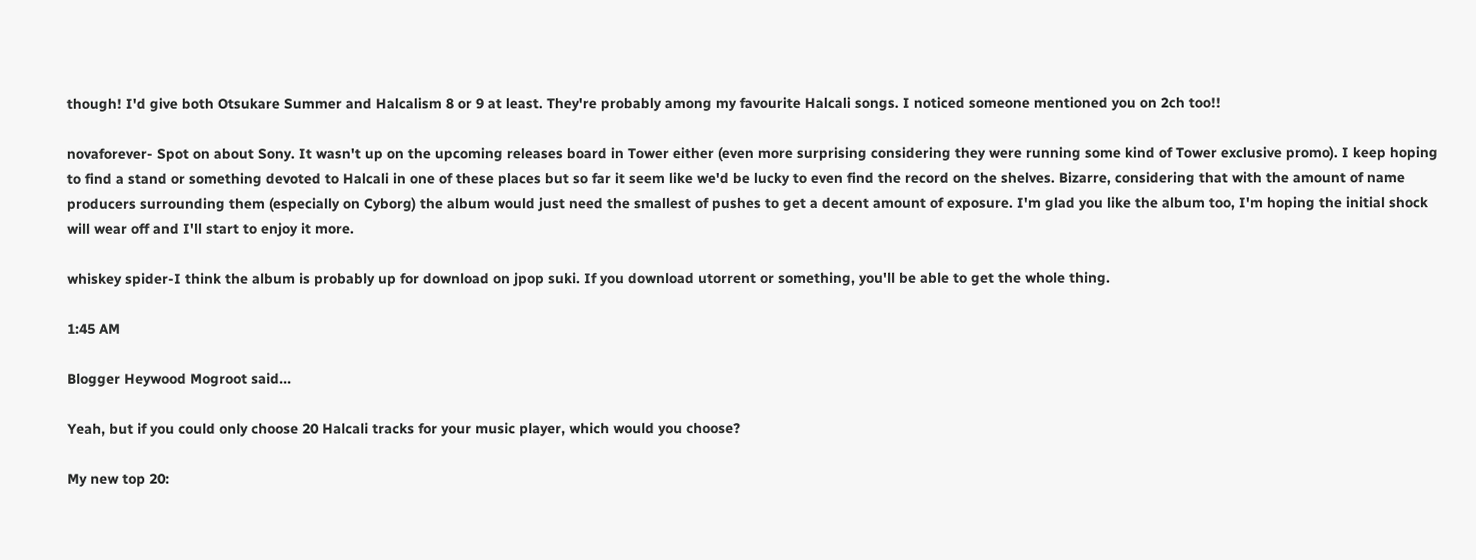though! I'd give both Otsukare Summer and Halcalism 8 or 9 at least. They're probably among my favourite Halcali songs. I noticed someone mentioned you on 2ch too!!

novaforever- Spot on about Sony. It wasn't up on the upcoming releases board in Tower either (even more surprising considering they were running some kind of Tower exclusive promo). I keep hoping to find a stand or something devoted to Halcali in one of these places but so far it seem like we'd be lucky to even find the record on the shelves. Bizarre, considering that with the amount of name producers surrounding them (especially on Cyborg) the album would just need the smallest of pushes to get a decent amount of exposure. I'm glad you like the album too, I'm hoping the initial shock will wear off and I'll start to enjoy it more.

whiskey spider-I think the album is probably up for download on jpop suki. If you download utorrent or something, you'll be able to get the whole thing.

1:45 AM

Blogger Heywood Mogroot said...

Yeah, but if you could only choose 20 Halcali tracks for your music player, which would you choose?

My new top 20: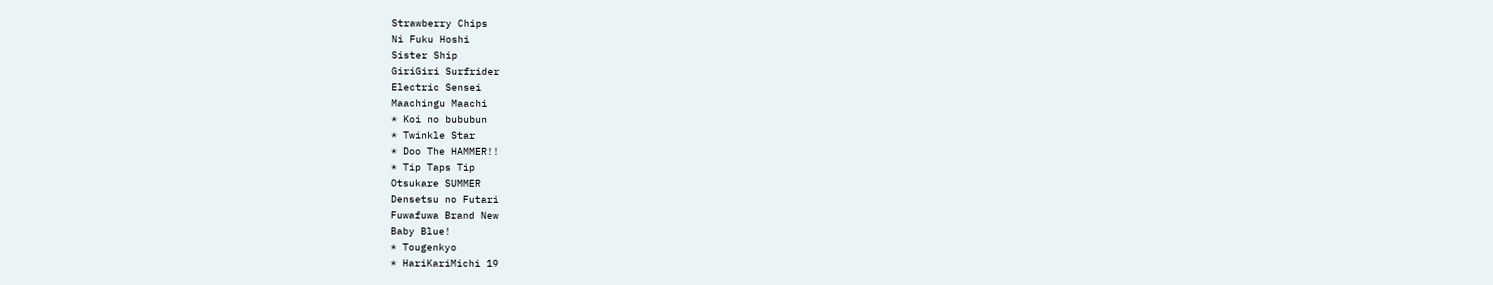Strawberry Chips
Ni Fuku Hoshi
Sister Ship
GiriGiri Surfrider
Electric Sensei
Maachingu Maachi
* Koi no bububun
* Twinkle Star
* Doo The HAMMER!!
* Tip Taps Tip
Otsukare SUMMER
Densetsu no Futari
Fuwafuwa Brand New
Baby Blue!
* Tougenkyo
* HariKariMichi 19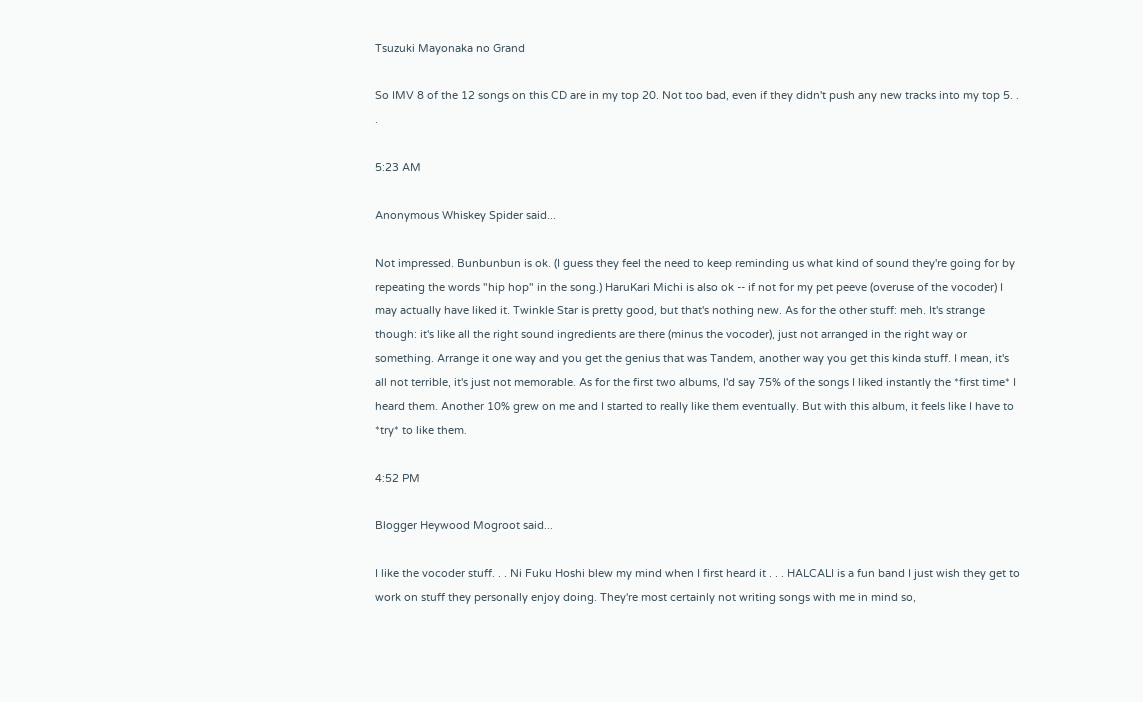Tsuzuki Mayonaka no Grand

So IMV 8 of the 12 songs on this CD are in my top 20. Not too bad, even if they didn't push any new tracks into my top 5. . .

5:23 AM

Anonymous Whiskey Spider said...

Not impressed. Bunbunbun is ok. (I guess they feel the need to keep reminding us what kind of sound they're going for by repeating the words "hip hop" in the song.) HaruKari Michi is also ok -- if not for my pet peeve (overuse of the vocoder) I may actually have liked it. Twinkle Star is pretty good, but that's nothing new. As for the other stuff: meh. It's strange though: it's like all the right sound ingredients are there (minus the vocoder), just not arranged in the right way or something. Arrange it one way and you get the genius that was Tandem, another way you get this kinda stuff. I mean, it's all not terrible, it's just not memorable. As for the first two albums, I'd say 75% of the songs I liked instantly the *first time* I heard them. Another 10% grew on me and I started to really like them eventually. But with this album, it feels like I have to *try* to like them.

4:52 PM

Blogger Heywood Mogroot said...

I like the vocoder stuff. . . Ni Fuku Hoshi blew my mind when I first heard it . . . HALCALI is a fun band I just wish they get to work on stuff they personally enjoy doing. They're most certainly not writing songs with me in mind so,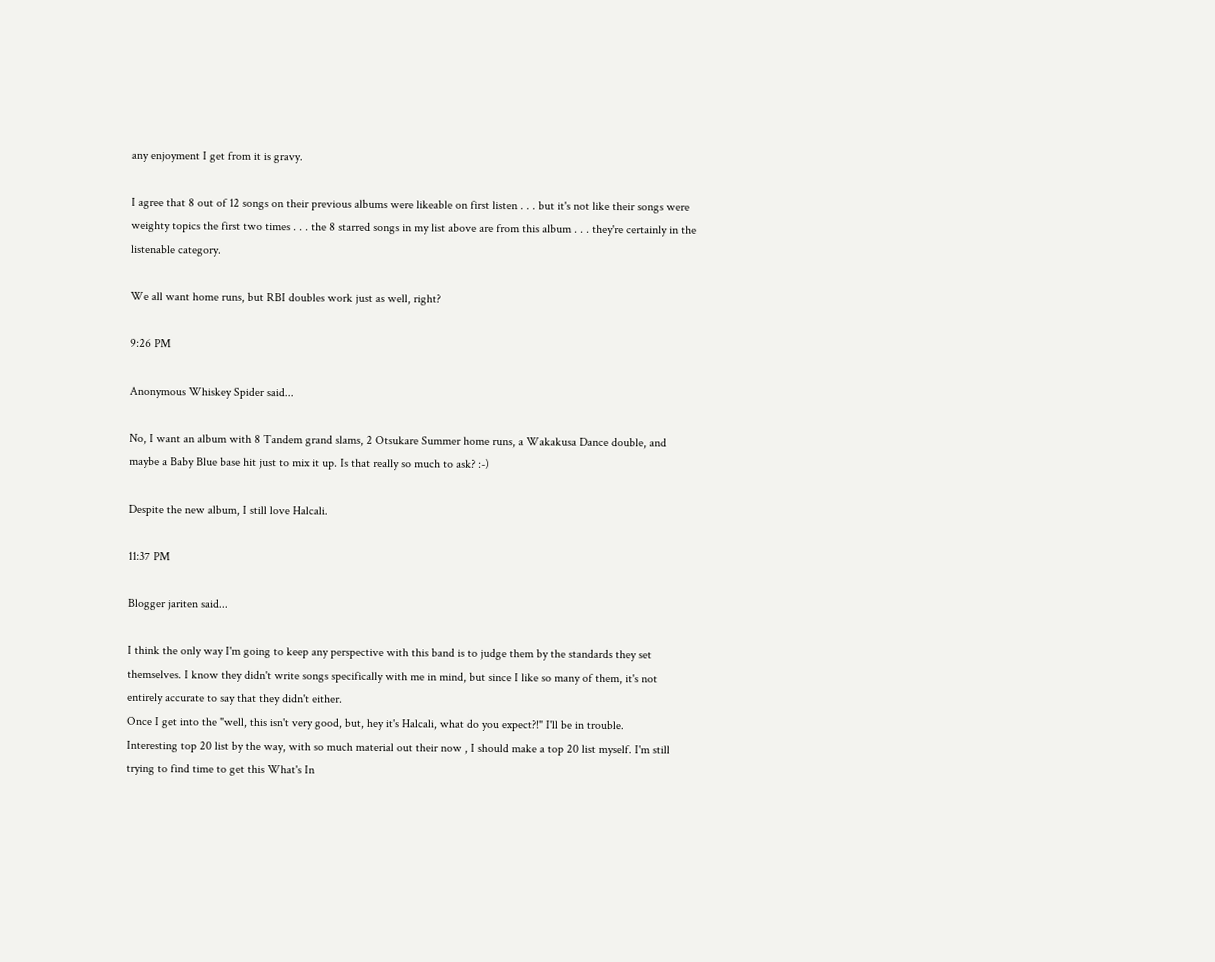any enjoyment I get from it is gravy.

I agree that 8 out of 12 songs on their previous albums were likeable on first listen . . . but it's not like their songs were weighty topics the first two times . . . the 8 starred songs in my list above are from this album . . . they're certainly in the listenable category.

We all want home runs, but RBI doubles work just as well, right?

9:26 PM

Anonymous Whiskey Spider said...

No, I want an album with 8 Tandem grand slams, 2 Otsukare Summer home runs, a Wakakusa Dance double, and maybe a Baby Blue base hit just to mix it up. Is that really so much to ask? :-)

Despite the new album, I still love Halcali.

11:37 PM

Blogger jariten said...

I think the only way I'm going to keep any perspective with this band is to judge them by the standards they set themselves. I know they didn't write songs specifically with me in mind, but since I like so many of them, it's not entirely accurate to say that they didn't either.
Once I get into the "well, this isn't very good, but, hey it's Halcali, what do you expect?!" I'll be in trouble.
Interesting top 20 list by the way, with so much material out their now , I should make a top 20 list myself. I'm still trying to find time to get this What's In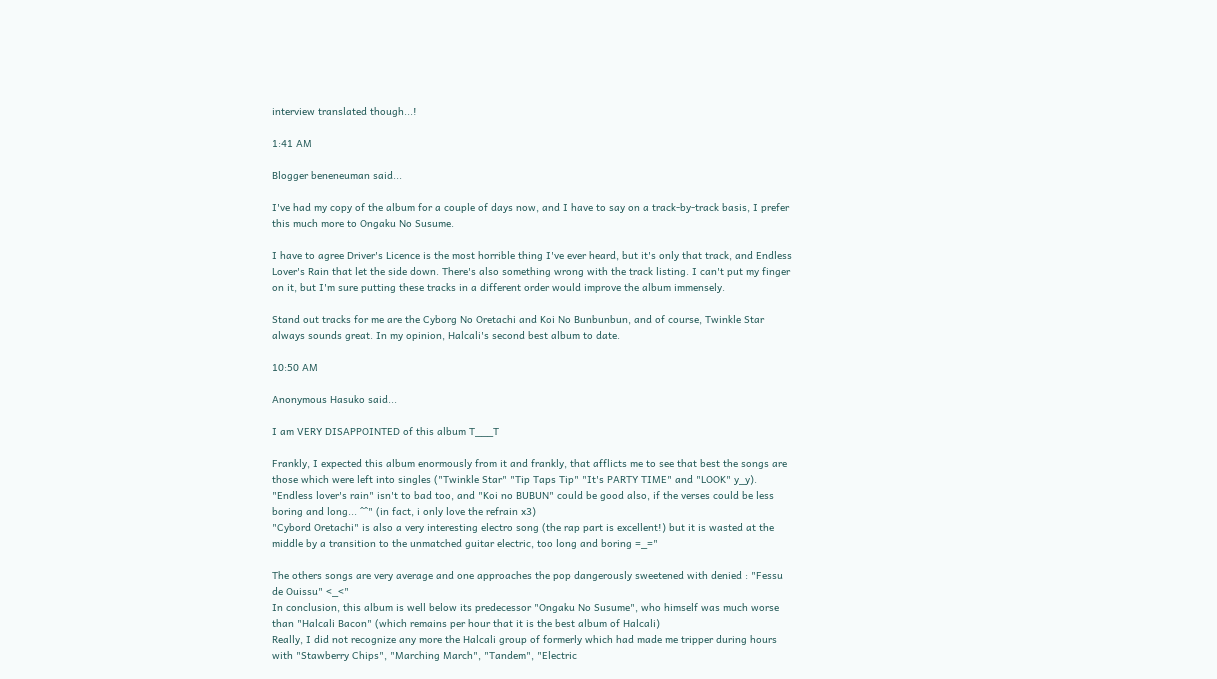interview translated though...!

1:41 AM

Blogger beneneuman said...

I've had my copy of the album for a couple of days now, and I have to say on a track-by-track basis, I prefer this much more to Ongaku No Susume.

I have to agree Driver's Licence is the most horrible thing I've ever heard, but it's only that track, and Endless Lover's Rain that let the side down. There's also something wrong with the track listing. I can't put my finger on it, but I'm sure putting these tracks in a different order would improve the album immensely.

Stand out tracks for me are the Cyborg No Oretachi and Koi No Bunbunbun, and of course, Twinkle Star always sounds great. In my opinion, Halcali's second best album to date.

10:50 AM

Anonymous Hasuko said...

I am VERY DISAPPOINTED of this album T___T

Frankly, I expected this album enormously from it and frankly, that afflicts me to see that best the songs are those which were left into singles ("Twinkle Star" "Tip Taps Tip" "It's PARTY TIME" and "LOOK" y_y).
"Endless lover's rain" isn't to bad too, and "Koi no BUBUN" could be good also, if the verses could be less boring and long... ^^" (in fact, i only love the refrain x3)
"Cybord Oretachi" is also a very interesting electro song (the rap part is excellent!) but it is wasted at the middle by a transition to the unmatched guitar electric, too long and boring =_="

The others songs are very average and one approaches the pop dangerously sweetened with denied : "Fessu de Ouissu" <_<"
In conclusion, this album is well below its predecessor "Ongaku No Susume", who himself was much worse than "Halcali Bacon" (which remains per hour that it is the best album of Halcali)
Really, I did not recognize any more the Halcali group of formerly which had made me tripper during hours with "Stawberry Chips", "Marching March", "Tandem", "Electric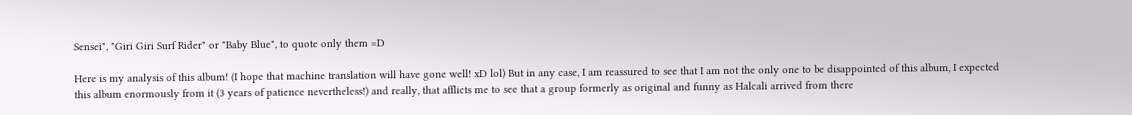Sensei", "Giri Giri Surf Rider" or "Baby Blue", to quote only them =D

Here is my analysis of this album! (I hope that machine translation will have gone well! xD lol) But in any case, I am reassured to see that I am not the only one to be disappointed of this album, I expected this album enormously from it (3 years of patience nevertheless!) and really, that afflicts me to see that a group formerly as original and funny as Halcali arrived from there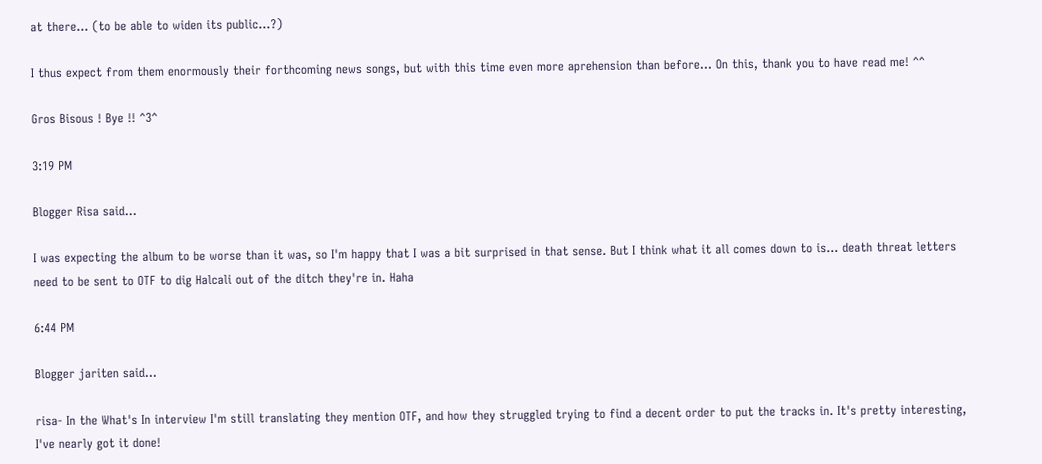at there... (to be able to widen its public...?)

I thus expect from them enormously their forthcoming news songs, but with this time even more aprehension than before... On this, thank you to have read me! ^^

Gros Bisous ! Bye !! ^3^

3:19 PM

Blogger Risa said...

I was expecting the album to be worse than it was, so I'm happy that I was a bit surprised in that sense. But I think what it all comes down to is... death threat letters need to be sent to OTF to dig Halcali out of the ditch they're in. Haha

6:44 PM

Blogger jariten said...

risa- In the What's In interview I'm still translating they mention OTF, and how they struggled trying to find a decent order to put the tracks in. It's pretty interesting, I've nearly got it done!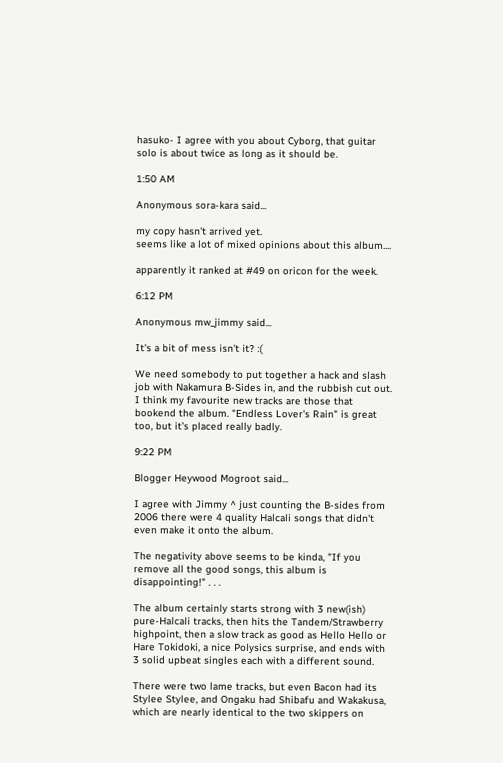hasuko- I agree with you about Cyborg, that guitar solo is about twice as long as it should be.

1:50 AM

Anonymous sora-kara said...

my copy hasn't arrived yet.
seems like a lot of mixed opinions about this album....

apparently it ranked at #49 on oricon for the week.

6:12 PM

Anonymous mw_jimmy said...

It's a bit of mess isn't it? :(

We need somebody to put together a hack and slash job with Nakamura B-Sides in, and the rubbish cut out. I think my favourite new tracks are those that bookend the album. "Endless Lover's Rain" is great too, but it's placed really badly.

9:22 PM

Blogger Heywood Mogroot said...

I agree with Jimmy ^ just counting the B-sides from 2006 there were 4 quality Halcali songs that didn't even make it onto the album.

The negativity above seems to be kinda, "If you remove all the good songs, this album is disappointing!" . . .

The album certainly starts strong with 3 new(ish) pure-Halcali tracks, then hits the Tandem/Strawberry highpoint, then a slow track as good as Hello Hello or Hare Tokidoki, a nice Polysics surprise, and ends with 3 solid upbeat singles each with a different sound.

There were two lame tracks, but even Bacon had its Stylee Stylee, and Ongaku had Shibafu and Wakakusa, which are nearly identical to the two skippers on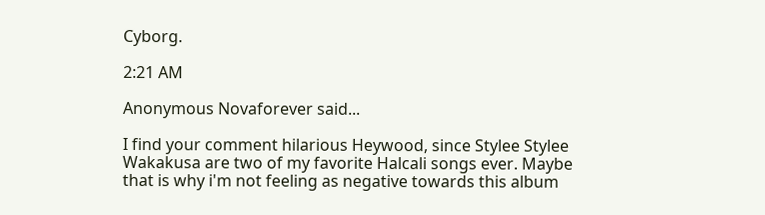Cyborg.

2:21 AM

Anonymous Novaforever said...

I find your comment hilarious Heywood, since Stylee Stylee Wakakusa are two of my favorite Halcali songs ever. Maybe that is why i'm not feeling as negative towards this album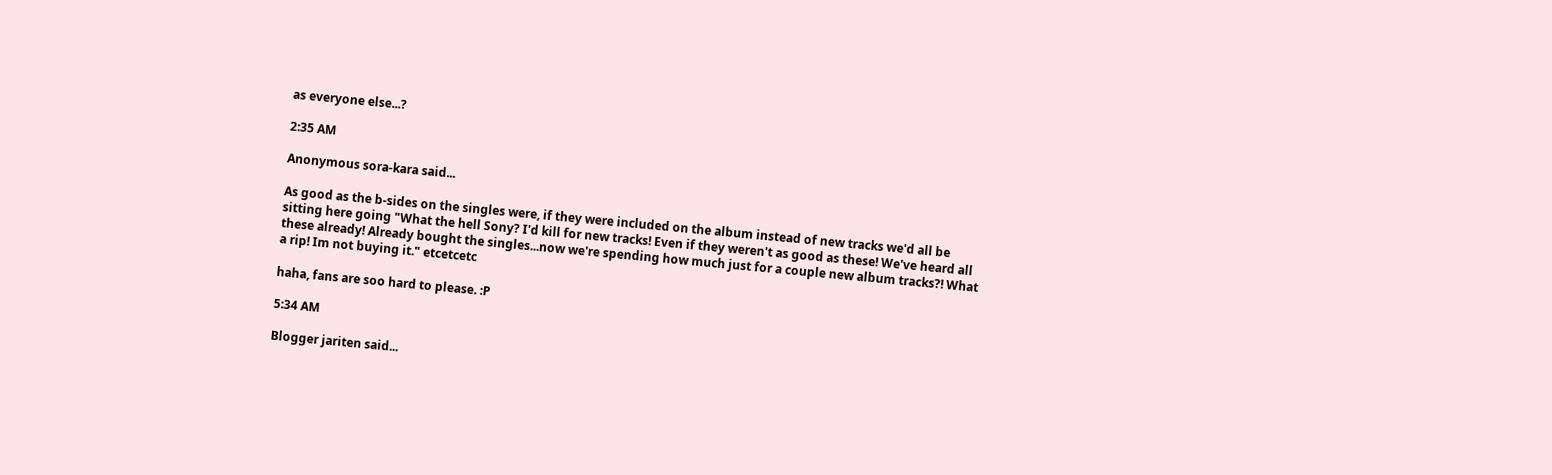as everyone else...?

2:35 AM

Anonymous sora-kara said...

As good as the b-sides on the singles were, if they were included on the album instead of new tracks we'd all be sitting here going "What the hell Sony? I'd kill for new tracks! Even if they weren't as good as these! We've heard all these already! Already bought the singles...now we're spending how much just for a couple new album tracks?! What a rip! Im not buying it." etcetcetc

haha, fans are soo hard to please. :P

5:34 AM

Blogger jariten said...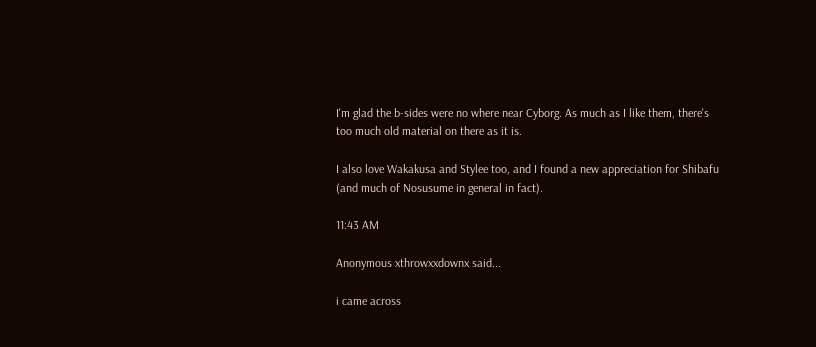I'm glad the b-sides were no where near Cyborg. As much as I like them, there's too much old material on there as it is.

I also love Wakakusa and Stylee too, and I found a new appreciation for Shibafu (and much of Nosusume in general in fact).

11:43 AM

Anonymous xthrowxxdownx said...

i came across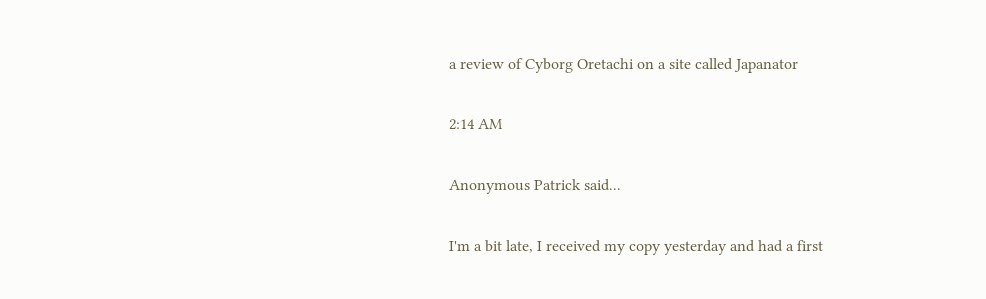a review of Cyborg Oretachi on a site called Japanator

2:14 AM

Anonymous Patrick said...

I'm a bit late, I received my copy yesterday and had a first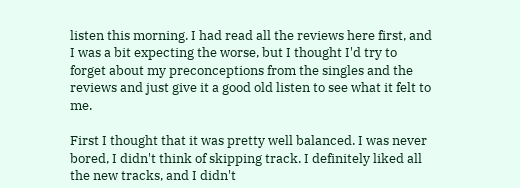listen this morning. I had read all the reviews here first, and I was a bit expecting the worse, but I thought I'd try to forget about my preconceptions from the singles and the reviews and just give it a good old listen to see what it felt to me.

First I thought that it was pretty well balanced. I was never bored, I didn't think of skipping track. I definitely liked all the new tracks, and I didn't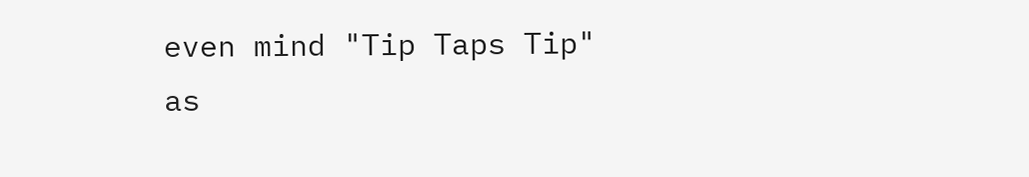even mind "Tip Taps Tip" as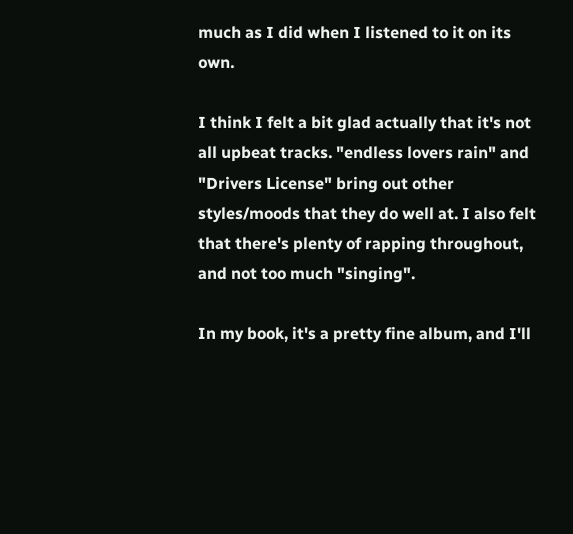much as I did when I listened to it on its own.

I think I felt a bit glad actually that it's not all upbeat tracks. "endless lovers rain" and "Drivers License" bring out other styles/moods that they do well at. I also felt that there's plenty of rapping throughout, and not too much "singing".

In my book, it's a pretty fine album, and I'll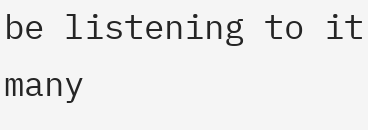be listening to it many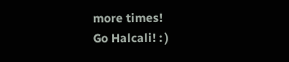more times!
Go Halcali! : )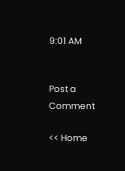9:01 AM


Post a Comment

<< Home